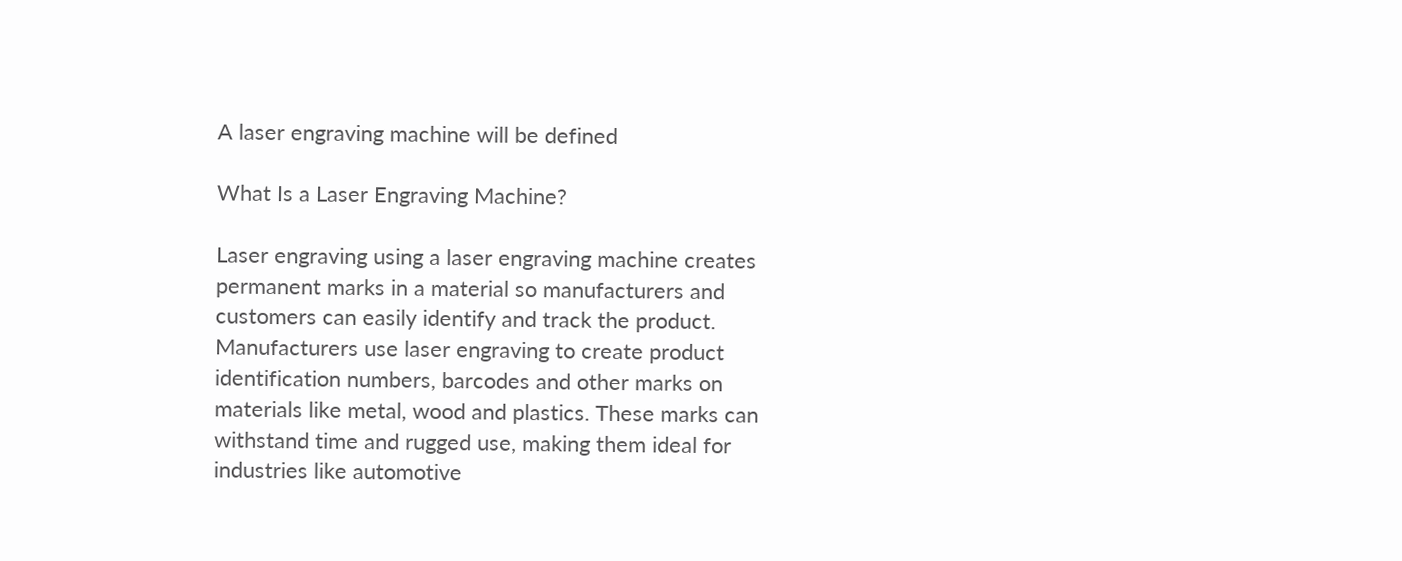A laser engraving machine will be defined

What Is a Laser Engraving Machine?

Laser engraving using a laser engraving machine creates permanent marks in a material so manufacturers and customers can easily identify and track the product. Manufacturers use laser engraving to create product identification numbers, barcodes and other marks on materials like metal, wood and plastics. These marks can withstand time and rugged use, making them ideal for industries like automotive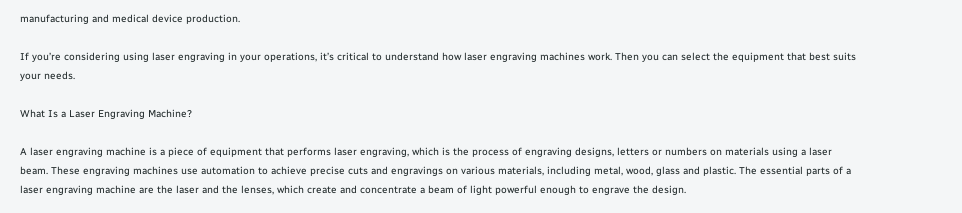manufacturing and medical device production.

If you’re considering using laser engraving in your operations, it’s critical to understand how laser engraving machines work. Then you can select the equipment that best suits your needs.

What Is a Laser Engraving Machine?

A laser engraving machine is a piece of equipment that performs laser engraving, which is the process of engraving designs, letters or numbers on materials using a laser beam. These engraving machines use automation to achieve precise cuts and engravings on various materials, including metal, wood, glass and plastic. The essential parts of a laser engraving machine are the laser and the lenses, which create and concentrate a beam of light powerful enough to engrave the design.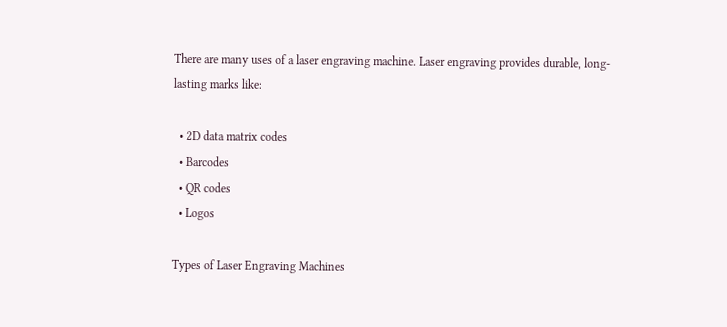There are many uses of a laser engraving machine. Laser engraving provides durable, long-lasting marks like:

  • 2D data matrix codes
  • Barcodes
  • QR codes
  • Logos

Types of Laser Engraving Machines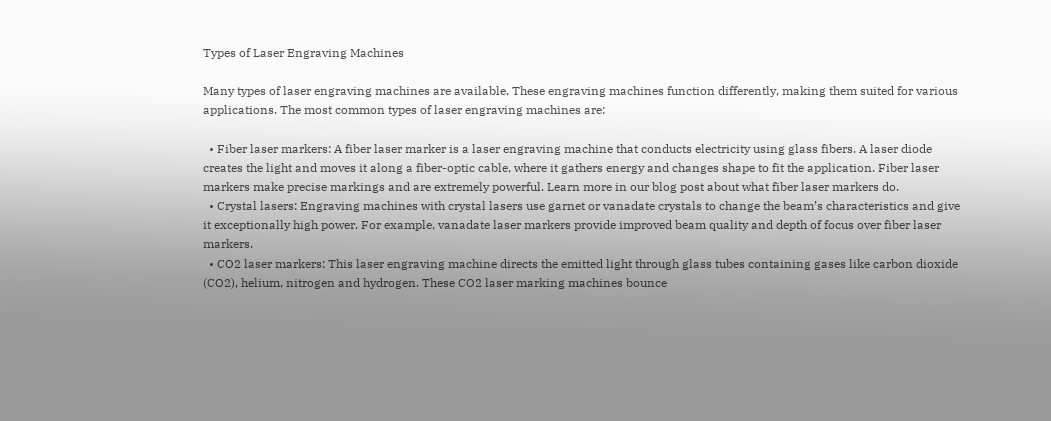Types of Laser Engraving Machines

Many types of laser engraving machines are available. These engraving machines function differently, making them suited for various applications. The most common types of laser engraving machines are:

  • Fiber laser markers: A fiber laser marker is a laser engraving machine that conducts electricity using glass fibers. A laser diode creates the light and moves it along a fiber-optic cable, where it gathers energy and changes shape to fit the application. Fiber laser markers make precise markings and are extremely powerful. Learn more in our blog post about what fiber laser markers do.
  • Crystal lasers: Engraving machines with crystal lasers use garnet or vanadate crystals to change the beam’s characteristics and give it exceptionally high power. For example, vanadate laser markers provide improved beam quality and depth of focus over fiber laser markers.
  • CO2 laser markers: This laser engraving machine directs the emitted light through glass tubes containing gases like carbon dioxide (CO2), helium, nitrogen and hydrogen. These CO2 laser marking machines bounce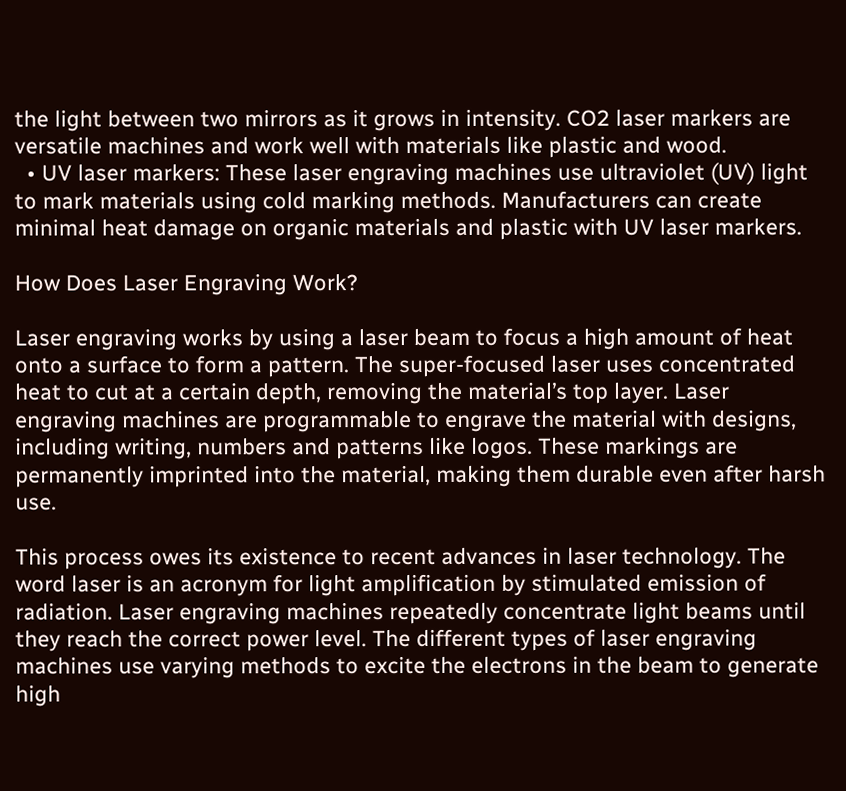the light between two mirrors as it grows in intensity. CO2 laser markers are versatile machines and work well with materials like plastic and wood.
  • UV laser markers: These laser engraving machines use ultraviolet (UV) light to mark materials using cold marking methods. Manufacturers can create minimal heat damage on organic materials and plastic with UV laser markers.

How Does Laser Engraving Work?

Laser engraving works by using a laser beam to focus a high amount of heat onto a surface to form a pattern. The super-focused laser uses concentrated heat to cut at a certain depth, removing the material’s top layer. Laser engraving machines are programmable to engrave the material with designs, including writing, numbers and patterns like logos. These markings are permanently imprinted into the material, making them durable even after harsh use.

This process owes its existence to recent advances in laser technology. The word laser is an acronym for light amplification by stimulated emission of radiation. Laser engraving machines repeatedly concentrate light beams until they reach the correct power level. The different types of laser engraving machines use varying methods to excite the electrons in the beam to generate high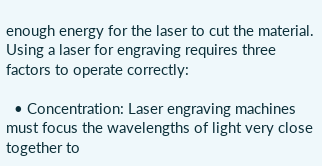enough energy for the laser to cut the material. Using a laser for engraving requires three factors to operate correctly:

  • Concentration: Laser engraving machines must focus the wavelengths of light very close together to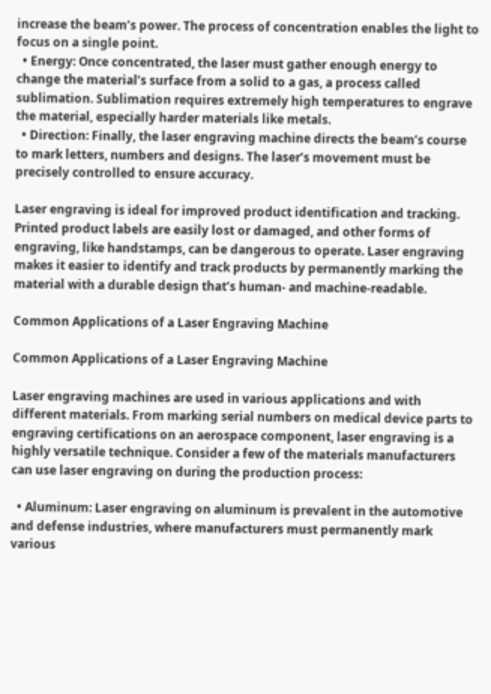increase the beam’s power. The process of concentration enables the light to focus on a single point.
  • Energy: Once concentrated, the laser must gather enough energy to change the material’s surface from a solid to a gas, a process called sublimation. Sublimation requires extremely high temperatures to engrave the material, especially harder materials like metals.
  • Direction: Finally, the laser engraving machine directs the beam’s course to mark letters, numbers and designs. The laser’s movement must be precisely controlled to ensure accuracy.

Laser engraving is ideal for improved product identification and tracking. Printed product labels are easily lost or damaged, and other forms of engraving, like handstamps, can be dangerous to operate. Laser engraving makes it easier to identify and track products by permanently marking the material with a durable design that’s human- and machine-readable.

Common Applications of a Laser Engraving Machine

Common Applications of a Laser Engraving Machine

Laser engraving machines are used in various applications and with different materials. From marking serial numbers on medical device parts to engraving certifications on an aerospace component, laser engraving is a highly versatile technique. Consider a few of the materials manufacturers can use laser engraving on during the production process:

  • Aluminum: Laser engraving on aluminum is prevalent in the automotive and defense industries, where manufacturers must permanently mark various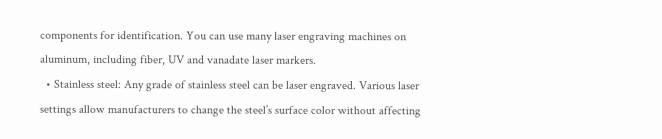components for identification. You can use many laser engraving machines on aluminum, including fiber, UV and vanadate laser markers.
  • Stainless steel: Any grade of stainless steel can be laser engraved. Various laser settings allow manufacturers to change the steel’s surface color without affecting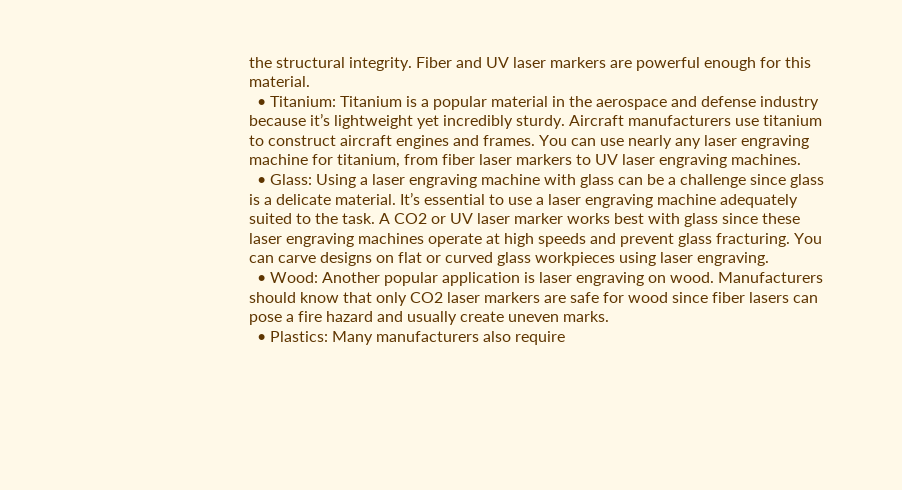the structural integrity. Fiber and UV laser markers are powerful enough for this material.
  • Titanium: Titanium is a popular material in the aerospace and defense industry because it’s lightweight yet incredibly sturdy. Aircraft manufacturers use titanium to construct aircraft engines and frames. You can use nearly any laser engraving machine for titanium, from fiber laser markers to UV laser engraving machines.
  • Glass: Using a laser engraving machine with glass can be a challenge since glass is a delicate material. It’s essential to use a laser engraving machine adequately suited to the task. A CO2 or UV laser marker works best with glass since these laser engraving machines operate at high speeds and prevent glass fracturing. You can carve designs on flat or curved glass workpieces using laser engraving.
  • Wood: Another popular application is laser engraving on wood. Manufacturers should know that only CO2 laser markers are safe for wood since fiber lasers can pose a fire hazard and usually create uneven marks.
  • Plastics: Many manufacturers also require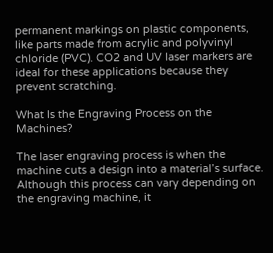permanent markings on plastic components, like parts made from acrylic and polyvinyl chloride (PVC). CO2 and UV laser markers are ideal for these applications because they prevent scratching.

What Is the Engraving Process on the Machines?

The laser engraving process is when the machine cuts a design into a material’s surface. Although this process can vary depending on the engraving machine, it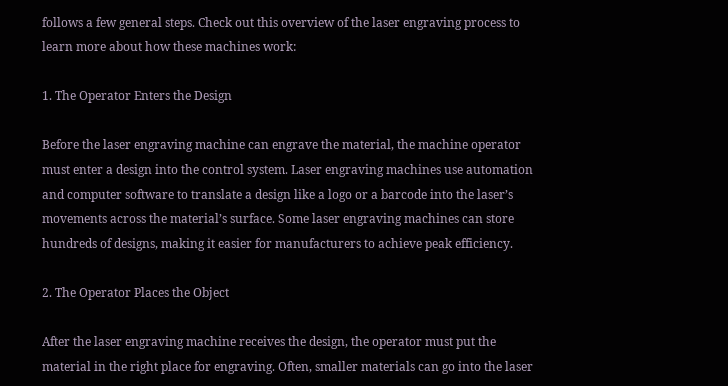follows a few general steps. Check out this overview of the laser engraving process to learn more about how these machines work:

1. The Operator Enters the Design

Before the laser engraving machine can engrave the material, the machine operator must enter a design into the control system. Laser engraving machines use automation and computer software to translate a design like a logo or a barcode into the laser’s movements across the material’s surface. Some laser engraving machines can store hundreds of designs, making it easier for manufacturers to achieve peak efficiency.

2. The Operator Places the Object

After the laser engraving machine receives the design, the operator must put the material in the right place for engraving. Often, smaller materials can go into the laser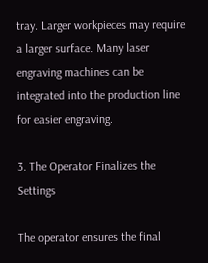tray. Larger workpieces may require a larger surface. Many laser engraving machines can be integrated into the production line for easier engraving.

3. The Operator Finalizes the Settings

The operator ensures the final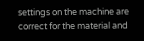settings on the machine are correct for the material and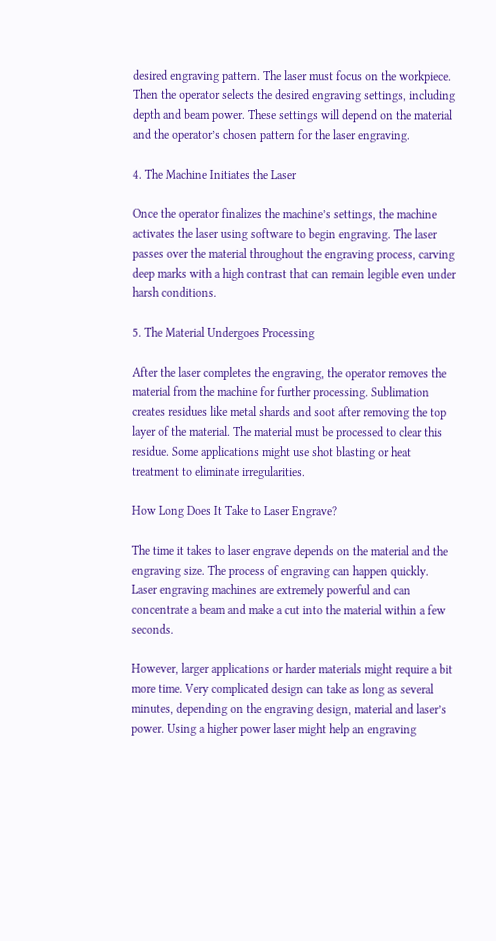desired engraving pattern. The laser must focus on the workpiece. Then the operator selects the desired engraving settings, including depth and beam power. These settings will depend on the material and the operator’s chosen pattern for the laser engraving.

4. The Machine Initiates the Laser

Once the operator finalizes the machine’s settings, the machine activates the laser using software to begin engraving. The laser passes over the material throughout the engraving process, carving deep marks with a high contrast that can remain legible even under harsh conditions.

5. The Material Undergoes Processing

After the laser completes the engraving, the operator removes the material from the machine for further processing. Sublimation creates residues like metal shards and soot after removing the top layer of the material. The material must be processed to clear this residue. Some applications might use shot blasting or heat treatment to eliminate irregularities.

How Long Does It Take to Laser Engrave?

The time it takes to laser engrave depends on the material and the engraving size. The process of engraving can happen quickly. Laser engraving machines are extremely powerful and can concentrate a beam and make a cut into the material within a few seconds.

However, larger applications or harder materials might require a bit more time. Very complicated design can take as long as several minutes, depending on the engraving design, material and laser’s power. Using a higher power laser might help an engraving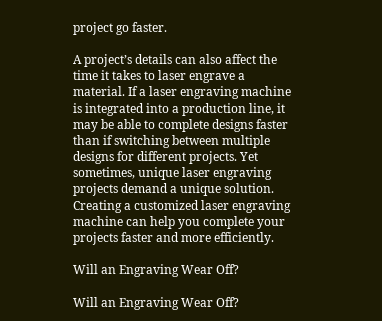project go faster.

A project’s details can also affect the time it takes to laser engrave a material. If a laser engraving machine is integrated into a production line, it may be able to complete designs faster than if switching between multiple designs for different projects. Yet sometimes, unique laser engraving projects demand a unique solution. Creating a customized laser engraving machine can help you complete your projects faster and more efficiently.

Will an Engraving Wear Off?

Will an Engraving Wear Off?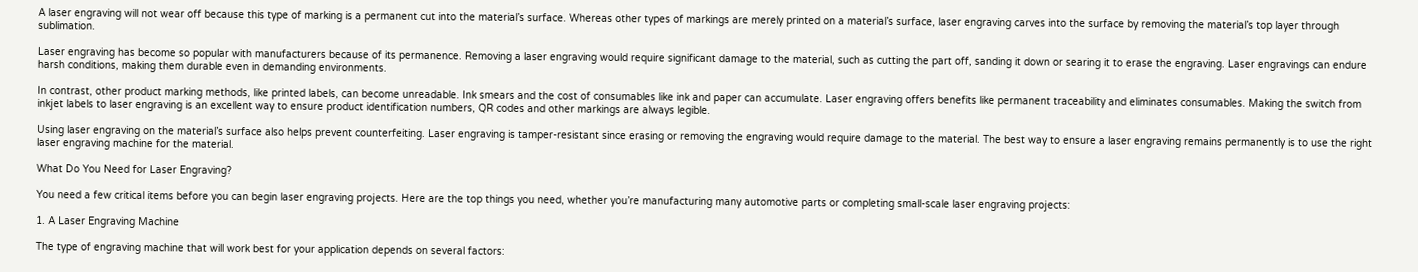A laser engraving will not wear off because this type of marking is a permanent cut into the material’s surface. Whereas other types of markings are merely printed on a material’s surface, laser engraving carves into the surface by removing the material’s top layer through sublimation.

Laser engraving has become so popular with manufacturers because of its permanence. Removing a laser engraving would require significant damage to the material, such as cutting the part off, sanding it down or searing it to erase the engraving. Laser engravings can endure harsh conditions, making them durable even in demanding environments.

In contrast, other product marking methods, like printed labels, can become unreadable. Ink smears and the cost of consumables like ink and paper can accumulate. Laser engraving offers benefits like permanent traceability and eliminates consumables. Making the switch from inkjet labels to laser engraving is an excellent way to ensure product identification numbers, QR codes and other markings are always legible.

Using laser engraving on the material’s surface also helps prevent counterfeiting. Laser engraving is tamper-resistant since erasing or removing the engraving would require damage to the material. The best way to ensure a laser engraving remains permanently is to use the right laser engraving machine for the material.

What Do You Need for Laser Engraving?

You need a few critical items before you can begin laser engraving projects. Here are the top things you need, whether you’re manufacturing many automotive parts or completing small-scale laser engraving projects:

1. A Laser Engraving Machine

The type of engraving machine that will work best for your application depends on several factors: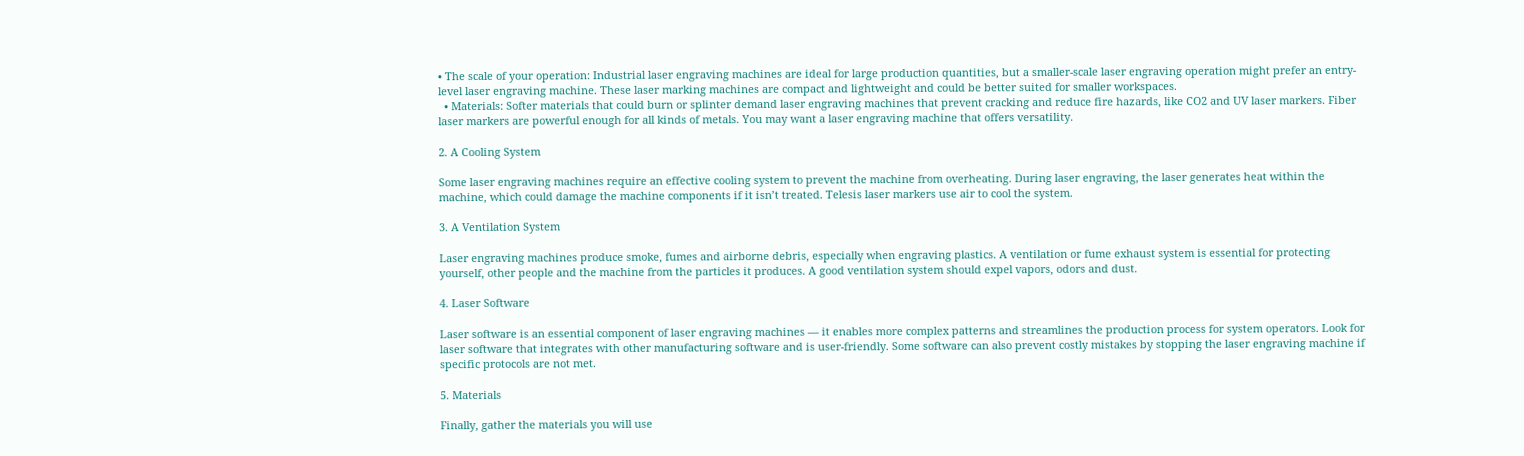• The scale of your operation: Industrial laser engraving machines are ideal for large production quantities, but a smaller-scale laser engraving operation might prefer an entry-level laser engraving machine. These laser marking machines are compact and lightweight and could be better suited for smaller workspaces.
  • Materials: Softer materials that could burn or splinter demand laser engraving machines that prevent cracking and reduce fire hazards, like CO2 and UV laser markers. Fiber laser markers are powerful enough for all kinds of metals. You may want a laser engraving machine that offers versatility.

2. A Cooling System

Some laser engraving machines require an effective cooling system to prevent the machine from overheating. During laser engraving, the laser generates heat within the machine, which could damage the machine components if it isn’t treated. Telesis laser markers use air to cool the system.

3. A Ventilation System

Laser engraving machines produce smoke, fumes and airborne debris, especially when engraving plastics. A ventilation or fume exhaust system is essential for protecting yourself, other people and the machine from the particles it produces. A good ventilation system should expel vapors, odors and dust.

4. Laser Software

Laser software is an essential component of laser engraving machines — it enables more complex patterns and streamlines the production process for system operators. Look for laser software that integrates with other manufacturing software and is user-friendly. Some software can also prevent costly mistakes by stopping the laser engraving machine if specific protocols are not met.

5. Materials

Finally, gather the materials you will use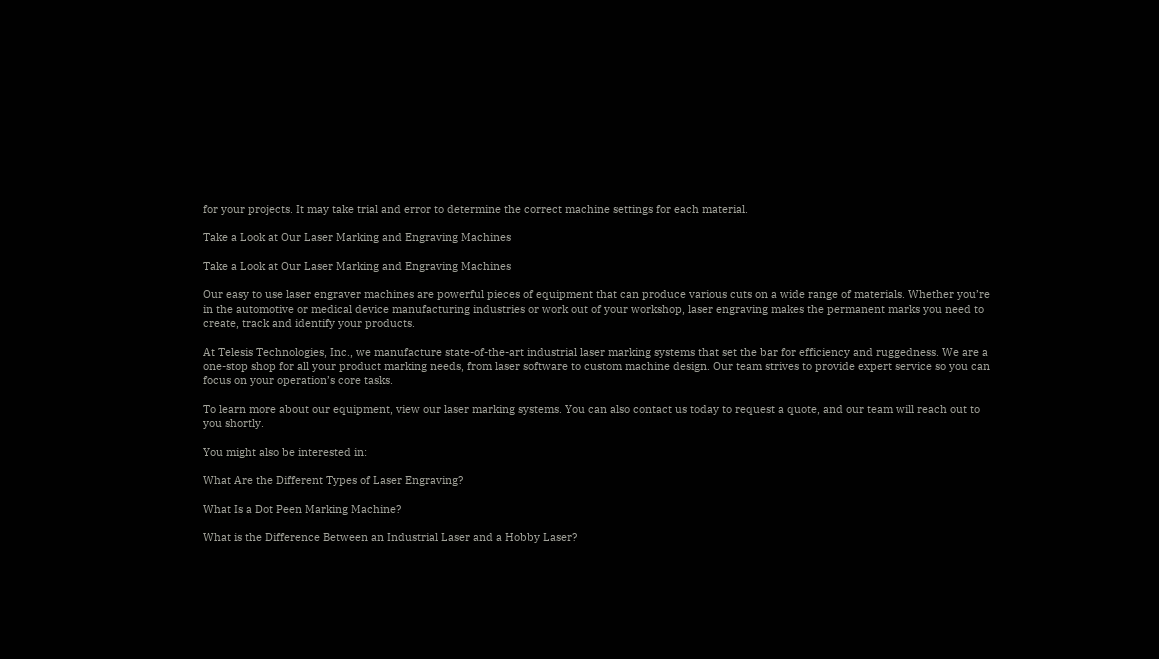for your projects. It may take trial and error to determine the correct machine settings for each material.

Take a Look at Our Laser Marking and Engraving Machines

Take a Look at Our Laser Marking and Engraving Machines

Our easy to use laser engraver machines are powerful pieces of equipment that can produce various cuts on a wide range of materials. Whether you’re in the automotive or medical device manufacturing industries or work out of your workshop, laser engraving makes the permanent marks you need to create, track and identify your products.

At Telesis Technologies, Inc., we manufacture state-of-the-art industrial laser marking systems that set the bar for efficiency and ruggedness. We are a one-stop shop for all your product marking needs, from laser software to custom machine design. Our team strives to provide expert service so you can focus on your operation’s core tasks.

To learn more about our equipment, view our laser marking systems. You can also contact us today to request a quote, and our team will reach out to you shortly.

You might also be interested in:

What Are the Different Types of Laser Engraving?

What Is a Dot Peen Marking Machine?

What is the Difference Between an Industrial Laser and a Hobby Laser?